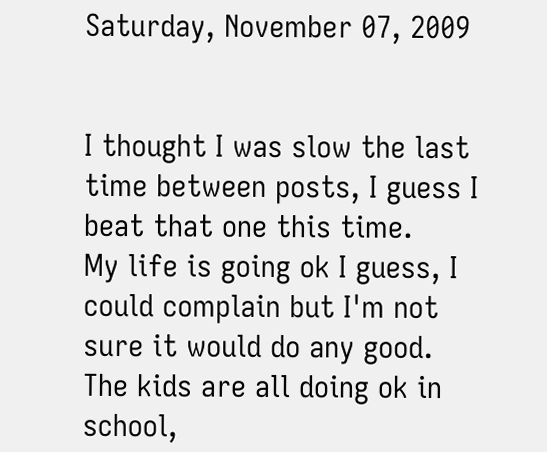Saturday, November 07, 2009


I thought I was slow the last time between posts, I guess I beat that one this time.
My life is going ok I guess, I could complain but I'm not sure it would do any good.
The kids are all doing ok in school,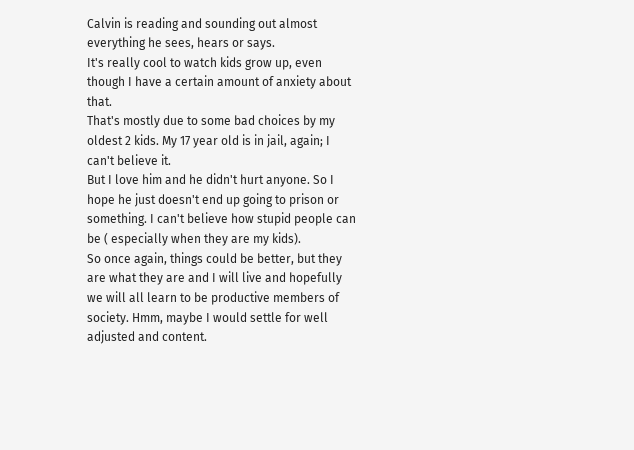Calvin is reading and sounding out almost everything he sees, hears or says.
It's really cool to watch kids grow up, even though I have a certain amount of anxiety about that.
That's mostly due to some bad choices by my oldest 2 kids. My 17 year old is in jail, again; I can't believe it.
But I love him and he didn't hurt anyone. So I hope he just doesn't end up going to prison or something. I can't believe how stupid people can be ( especially when they are my kids).
So once again, things could be better, but they are what they are and I will live and hopefully we will all learn to be productive members of society. Hmm, maybe I would settle for well adjusted and content.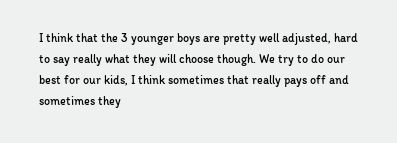I think that the 3 younger boys are pretty well adjusted, hard to say really what they will choose though. We try to do our best for our kids, I think sometimes that really pays off and sometimes they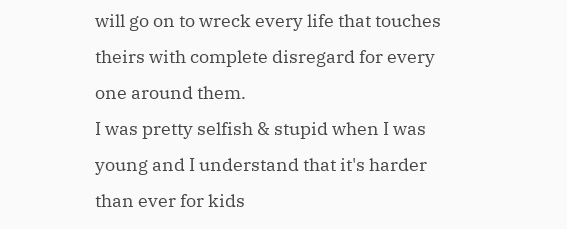will go on to wreck every life that touches theirs with complete disregard for every one around them.
I was pretty selfish & stupid when I was young and I understand that it's harder than ever for kids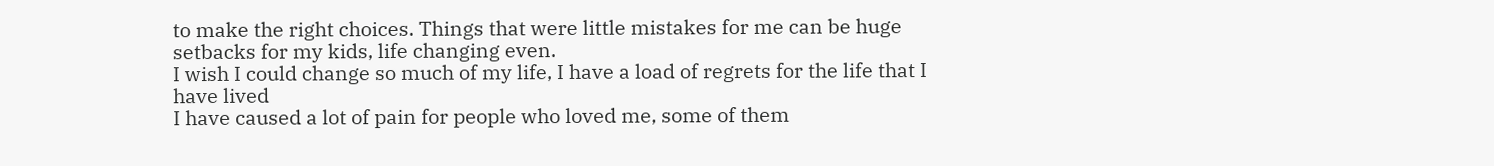to make the right choices. Things that were little mistakes for me can be huge setbacks for my kids, life changing even.
I wish I could change so much of my life, I have a load of regrets for the life that I have lived
I have caused a lot of pain for people who loved me, some of them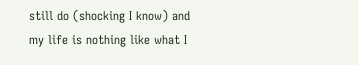still do (shocking I know) and my life is nothing like what I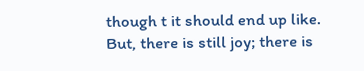though t it should end up like.
But, there is still joy; there is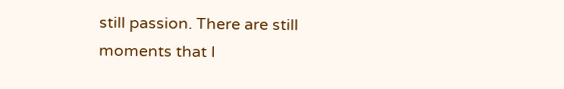still passion. There are still moments that I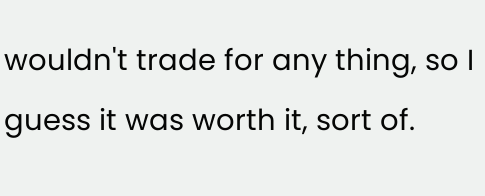wouldn't trade for any thing, so I guess it was worth it, sort of.